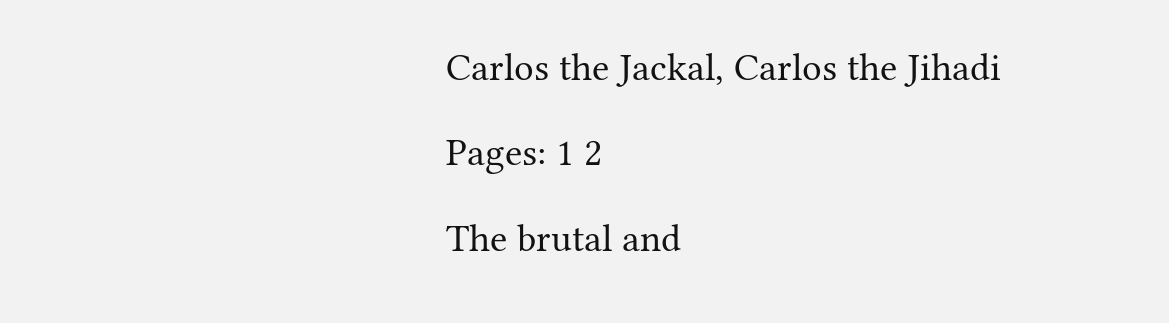Carlos the Jackal, Carlos the Jihadi

Pages: 1 2

The brutal and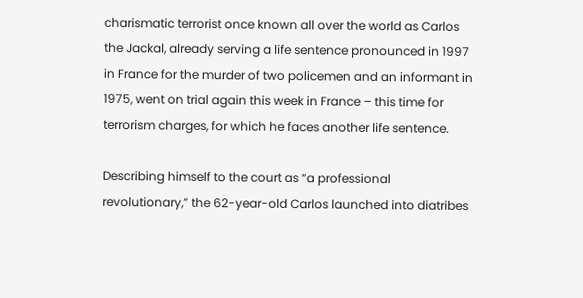charismatic terrorist once known all over the world as Carlos the Jackal, already serving a life sentence pronounced in 1997 in France for the murder of two policemen and an informant in 1975, went on trial again this week in France – this time for terrorism charges, for which he faces another life sentence.

Describing himself to the court as “a professional revolutionary,” the 62-year-old Carlos launched into diatribes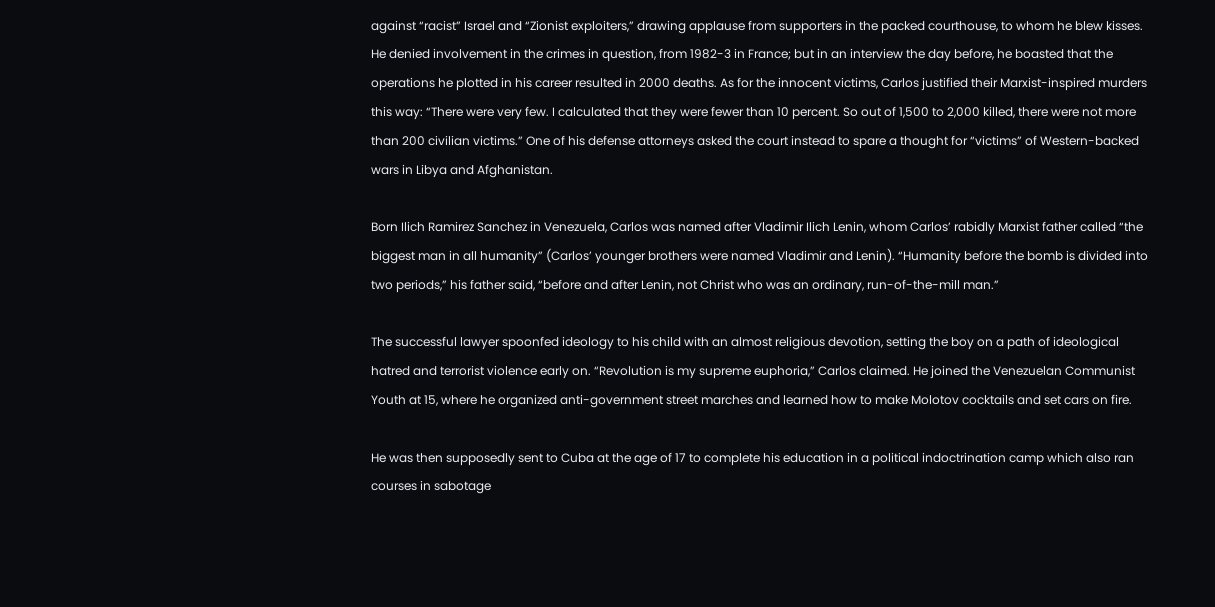against “racist” Israel and “Zionist exploiters,” drawing applause from supporters in the packed courthouse, to whom he blew kisses. He denied involvement in the crimes in question, from 1982-3 in France; but in an interview the day before, he boasted that the operations he plotted in his career resulted in 2000 deaths. As for the innocent victims, Carlos justified their Marxist-inspired murders this way: “There were very few. I calculated that they were fewer than 10 percent. So out of 1,500 to 2,000 killed, there were not more than 200 civilian victims.” One of his defense attorneys asked the court instead to spare a thought for “victims” of Western-backed wars in Libya and Afghanistan.

Born Ilich Ramirez Sanchez in Venezuela, Carlos was named after Vladimir Ilich Lenin, whom Carlos’ rabidly Marxist father called “the biggest man in all humanity” (Carlos’ younger brothers were named Vladimir and Lenin). “Humanity before the bomb is divided into two periods,” his father said, “before and after Lenin, not Christ who was an ordinary, run-of-the-mill man.”

The successful lawyer spoonfed ideology to his child with an almost religious devotion, setting the boy on a path of ideological hatred and terrorist violence early on. “Revolution is my supreme euphoria,” Carlos claimed. He joined the Venezuelan Communist Youth at 15, where he organized anti-government street marches and learned how to make Molotov cocktails and set cars on fire.

He was then supposedly sent to Cuba at the age of 17 to complete his education in a political indoctrination camp which also ran courses in sabotage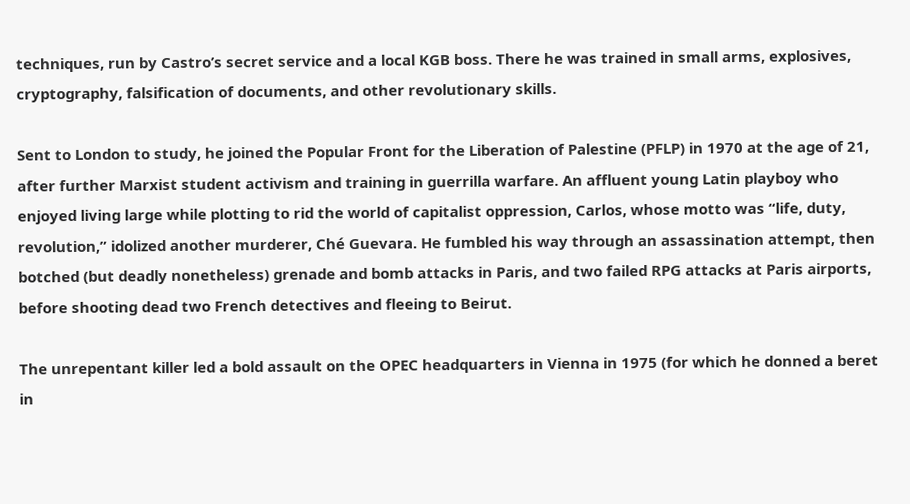techniques, run by Castro’s secret service and a local KGB boss. There he was trained in small arms, explosives, cryptography, falsification of documents, and other revolutionary skills.

Sent to London to study, he joined the Popular Front for the Liberation of Palestine (PFLP) in 1970 at the age of 21, after further Marxist student activism and training in guerrilla warfare. An affluent young Latin playboy who enjoyed living large while plotting to rid the world of capitalist oppression, Carlos, whose motto was “life, duty, revolution,” idolized another murderer, Ché Guevara. He fumbled his way through an assassination attempt, then botched (but deadly nonetheless) grenade and bomb attacks in Paris, and two failed RPG attacks at Paris airports, before shooting dead two French detectives and fleeing to Beirut.

The unrepentant killer led a bold assault on the OPEC headquarters in Vienna in 1975 (for which he donned a beret in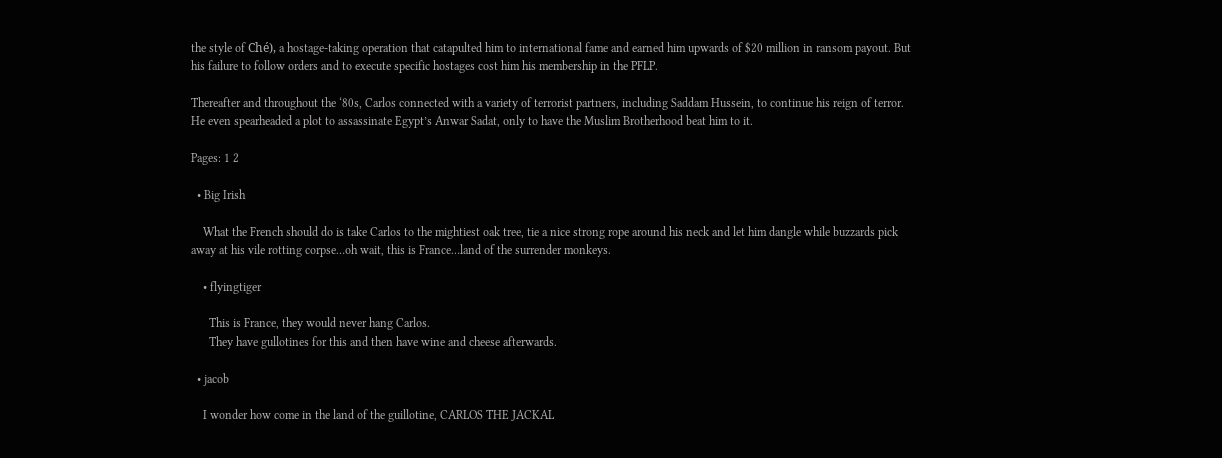the style of Ché), a hostage-taking operation that catapulted him to international fame and earned him upwards of $20 million in ransom payout. But his failure to follow orders and to execute specific hostages cost him his membership in the PFLP.

Thereafter and throughout the ‘80s, Carlos connected with a variety of terrorist partners, including Saddam Hussein, to continue his reign of terror. He even spearheaded a plot to assassinate Egypt’s Anwar Sadat, only to have the Muslim Brotherhood beat him to it.

Pages: 1 2

  • Big Irish

    What the French should do is take Carlos to the mightiest oak tree, tie a nice strong rope around his neck and let him dangle while buzzards pick away at his vile rotting corpse…oh wait, this is France…land of the surrender monkeys.

    • flyingtiger

      This is France, they would never hang Carlos.
      They have gullotines for this and then have wine and cheese afterwards.

  • jacob

    I wonder how come in the land of the guillotine, CARLOS THE JACKAL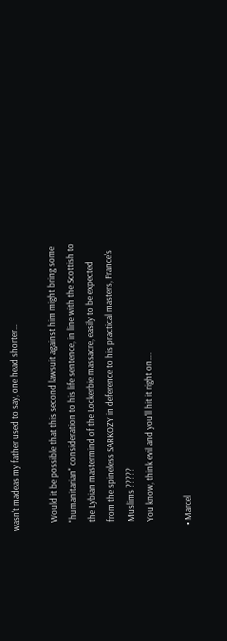wasn't madeas my father used to say, one head shorter…

    Would it be possible that this second lawsuit against him might bring some
    "humanitarian" consideration to his life sentence, in line with the Scottish to
    the Lybian mastermind of the Lockerbie massacre, easily to be expected
    from the spineless SARKOZY in deference to his practical masters, France's
    Muslims ?????
    You know, think evil and you'll hit it right on….

  • Marcel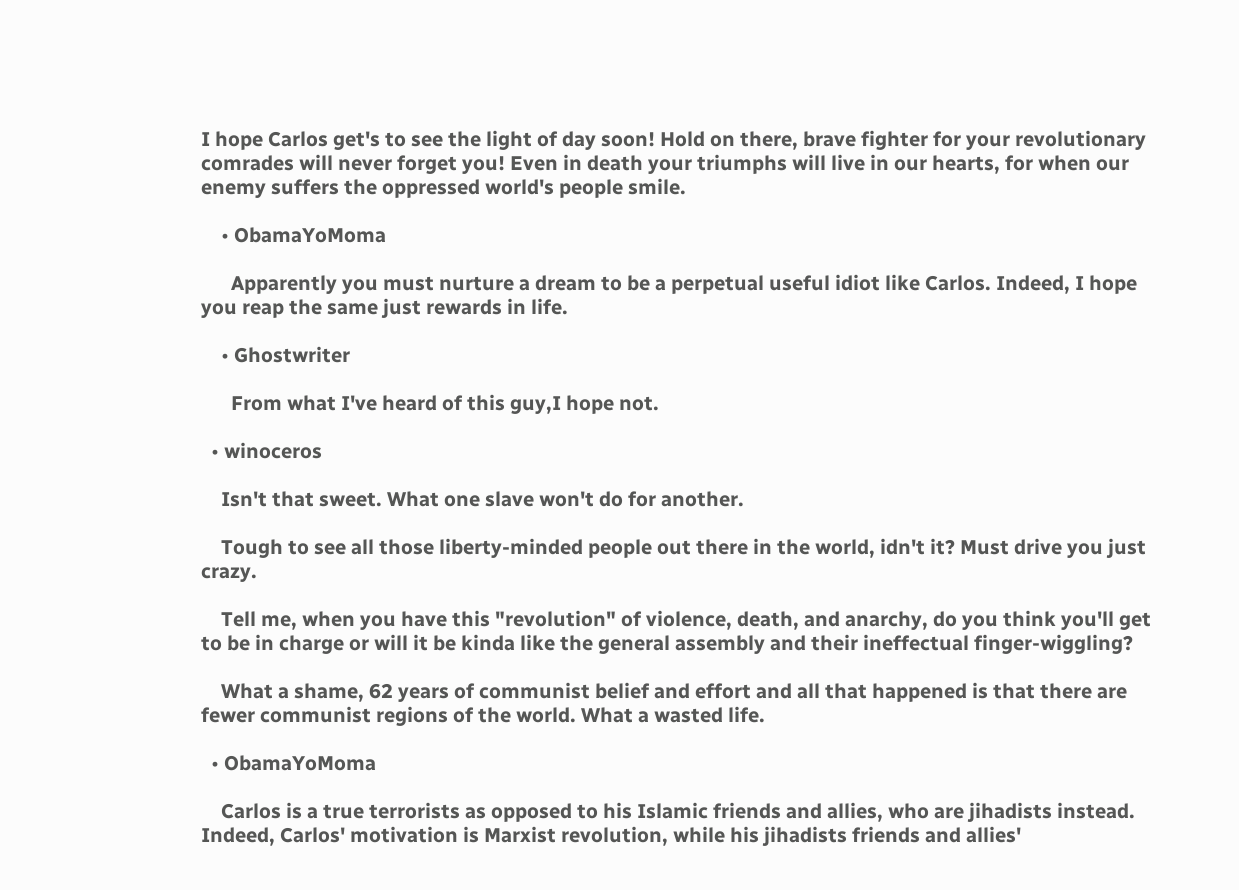I hope Carlos get's to see the light of day soon! Hold on there, brave fighter for your revolutionary comrades will never forget you! Even in death your triumphs will live in our hearts, for when our enemy suffers the oppressed world's people smile.

    • ObamaYoMoma

      Apparently you must nurture a dream to be a perpetual useful idiot like Carlos. Indeed, I hope you reap the same just rewards in life.

    • Ghostwriter

      From what I've heard of this guy,I hope not.

  • winoceros

    Isn't that sweet. What one slave won't do for another.

    Tough to see all those liberty-minded people out there in the world, idn't it? Must drive you just crazy.

    Tell me, when you have this "revolution" of violence, death, and anarchy, do you think you'll get to be in charge or will it be kinda like the general assembly and their ineffectual finger-wiggling?

    What a shame, 62 years of communist belief and effort and all that happened is that there are fewer communist regions of the world. What a wasted life.

  • ObamaYoMoma

    Carlos is a true terrorists as opposed to his Islamic friends and allies, who are jihadists instead. Indeed, Carlos' motivation is Marxist revolution, while his jihadists friends and allies'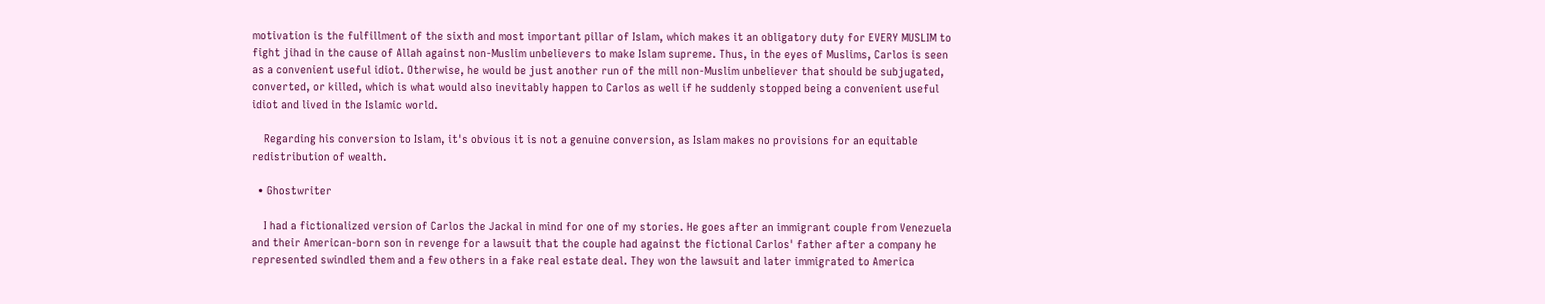motivation is the fulfillment of the sixth and most important pillar of Islam, which makes it an obligatory duty for EVERY MUSLIM to fight jihad in the cause of Allah against non-Muslim unbelievers to make Islam supreme. Thus, in the eyes of Muslims, Carlos is seen as a convenient useful idiot. Otherwise, he would be just another run of the mill non-Muslim unbeliever that should be subjugated, converted, or killed, which is what would also inevitably happen to Carlos as well if he suddenly stopped being a convenient useful idiot and lived in the Islamic world.

    Regarding his conversion to Islam, it's obvious it is not a genuine conversion, as Islam makes no provisions for an equitable redistribution of wealth.

  • Ghostwriter

    I had a fictionalized version of Carlos the Jackal in mind for one of my stories. He goes after an immigrant couple from Venezuela and their American-born son in revenge for a lawsuit that the couple had against the fictional Carlos' father after a company he represented swindled them and a few others in a fake real estate deal. They won the lawsuit and later immigrated to America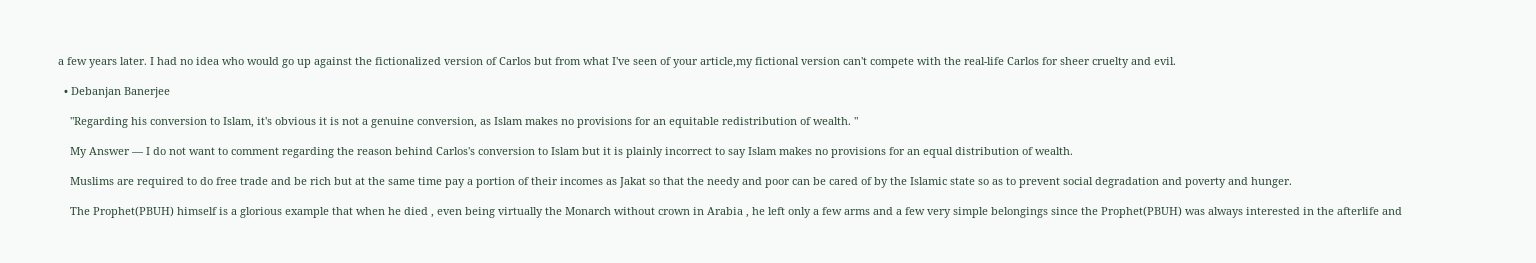a few years later. I had no idea who would go up against the fictionalized version of Carlos but from what I've seen of your article,my fictional version can't compete with the real-life Carlos for sheer cruelty and evil.

  • Debanjan Banerjee

    "Regarding his conversion to Islam, it's obvious it is not a genuine conversion, as Islam makes no provisions for an equitable redistribution of wealth. "

    My Answer — I do not want to comment regarding the reason behind Carlos's conversion to Islam but it is plainly incorrect to say Islam makes no provisions for an equal distribution of wealth.

    Muslims are required to do free trade and be rich but at the same time pay a portion of their incomes as Jakat so that the needy and poor can be cared of by the Islamic state so as to prevent social degradation and poverty and hunger.

    The Prophet(PBUH) himself is a glorious example that when he died , even being virtually the Monarch without crown in Arabia , he left only a few arms and a few very simple belongings since the Prophet(PBUH) was always interested in the afterlife and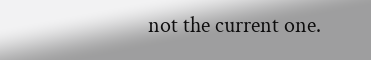not the current one.